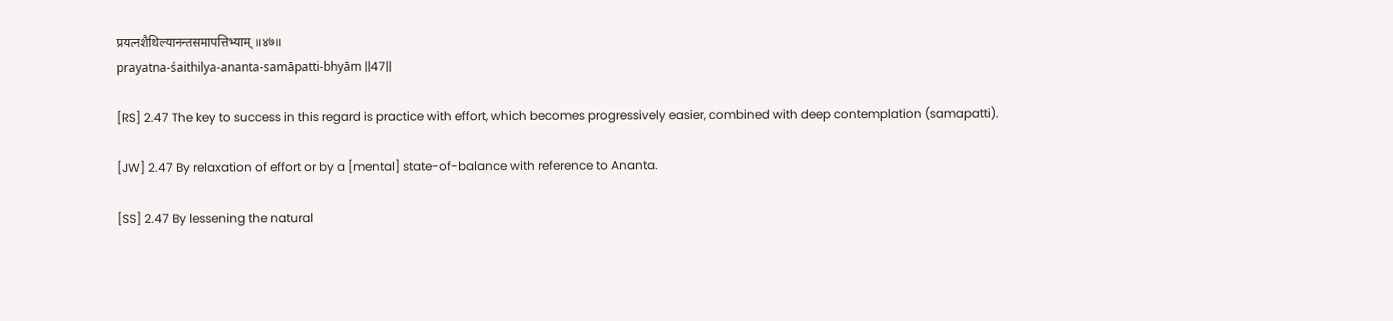प्रयत्नशैथिल्यानन्तसमापत्तिभ्याम् ॥४७॥
prayatna-śaithilya-ananta-samāpatti-bhyām ||47||

[RS] 2.47 The key to success in this regard is practice with effort, which becomes progressively easier, combined with deep contemplation (samapatti).

[JW] 2.47 By relaxation of effort or by a [mental] state-of-balance with reference to Ananta.

[SS] 2.47 By lessening the natural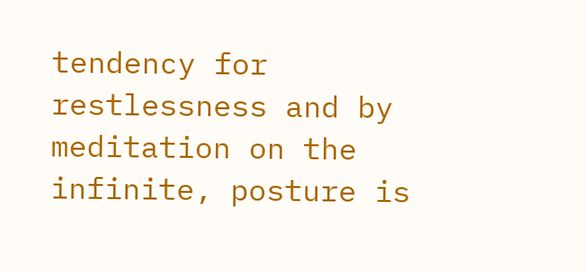tendency for restlessness and by meditation on the infinite, posture is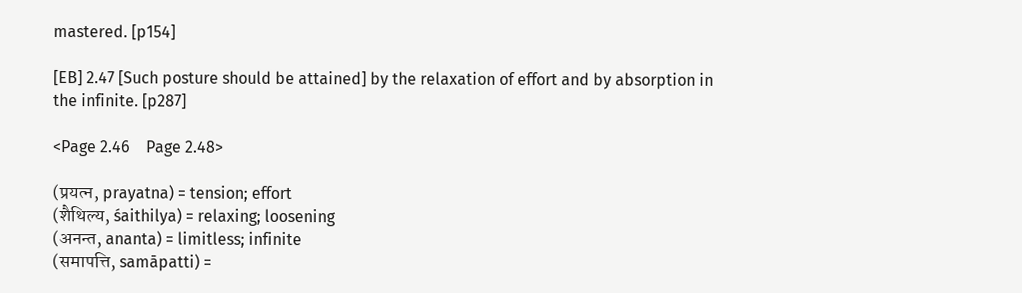mastered. [p154]

[EB] 2.47 [Such posture should be attained] by the relaxation of effort and by absorption in the infinite. [p287]

<Page 2.46    Page 2.48>

(प्रयत्न, prayatna) = tension; effort
(शैथिल्य, śaithilya) = relaxing; loosening
(अनन्त, ananta) = limitless; infinite
(समापत्ति, samāpatti) =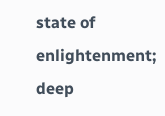state of enlightenment; deep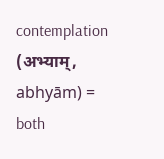contemplation
(अभ्याम्, abhyām) = both